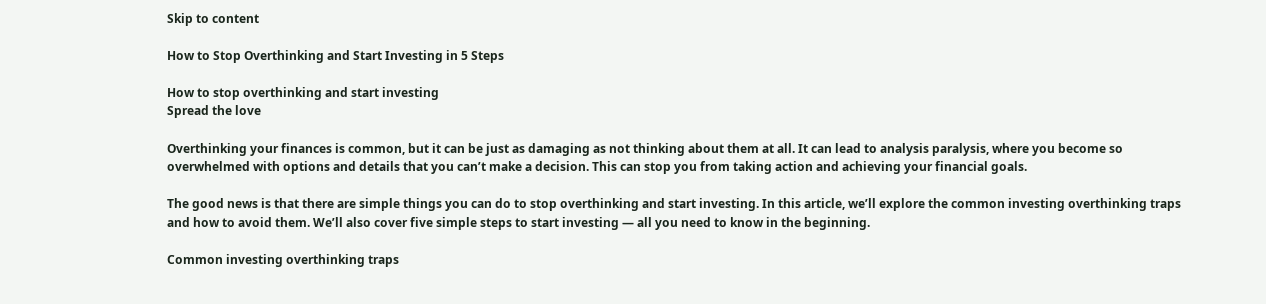Skip to content

How to Stop Overthinking and Start Investing in 5 Steps

How to stop overthinking and start investing
Spread the love

Overthinking your finances is common, but it can be just as damaging as not thinking about them at all. It can lead to analysis paralysis, where you become so overwhelmed with options and details that you can’t make a decision. This can stop you from taking action and achieving your financial goals.

The good news is that there are simple things you can do to stop overthinking and start investing. In this article, we’ll explore the common investing overthinking traps and how to avoid them. We’ll also cover five simple steps to start investing — all you need to know in the beginning.

Common investing overthinking traps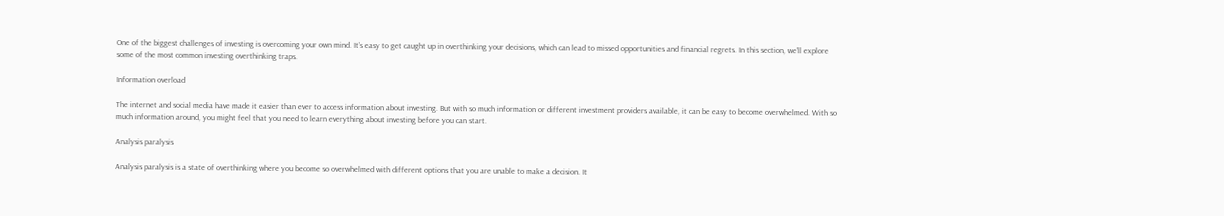One of the biggest challenges of investing is overcoming your own mind. It’s easy to get caught up in overthinking your decisions, which can lead to missed opportunities and financial regrets. In this section, we’ll explore some of the most common investing overthinking traps.

Information overload

The internet and social media have made it easier than ever to access information about investing. But with so much information or different investment providers available, it can be easy to become overwhelmed. With so much information around, you might feel that you need to learn everything about investing before you can start.

Analysis paralysis

Analysis paralysis is a state of overthinking where you become so overwhelmed with different options that you are unable to make a decision. It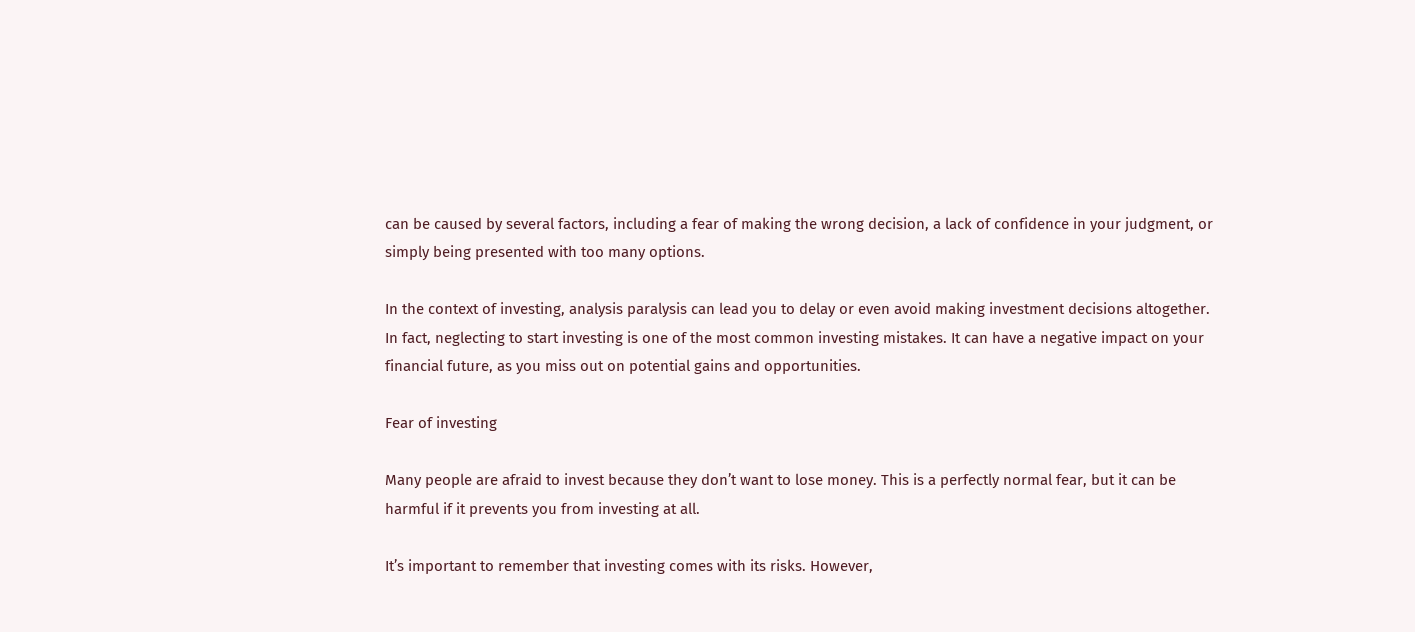can be caused by several factors, including a fear of making the wrong decision, a lack of confidence in your judgment, or simply being presented with too many options.

In the context of investing, analysis paralysis can lead you to delay or even avoid making investment decisions altogether. In fact, neglecting to start investing is one of the most common investing mistakes. It can have a negative impact on your financial future, as you miss out on potential gains and opportunities.

Fear of investing

Many people are afraid to invest because they don’t want to lose money. This is a perfectly normal fear, but it can be harmful if it prevents you from investing at all.

It’s important to remember that investing comes with its risks. However,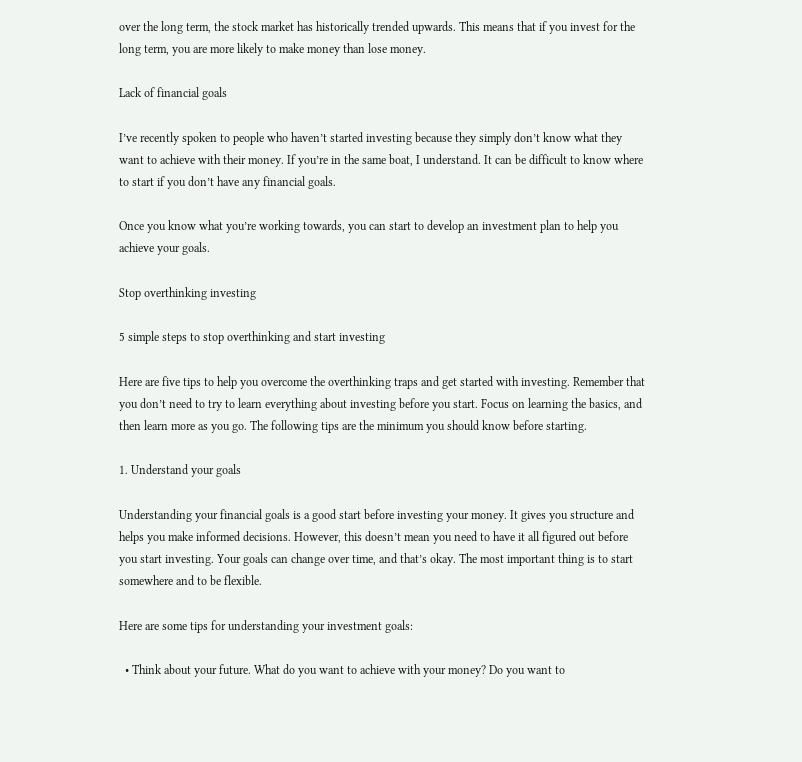over the long term, the stock market has historically trended upwards. This means that if you invest for the long term, you are more likely to make money than lose money.

Lack of financial goals

I’ve recently spoken to people who haven’t started investing because they simply don’t know what they want to achieve with their money. If you’re in the same boat, I understand. It can be difficult to know where to start if you don’t have any financial goals.

Once you know what you’re working towards, you can start to develop an investment plan to help you achieve your goals.

Stop overthinking investing

5 simple steps to stop overthinking and start investing

Here are five tips to help you overcome the overthinking traps and get started with investing. Remember that you don’t need to try to learn everything about investing before you start. Focus on learning the basics, and then learn more as you go. The following tips are the minimum you should know before starting.

1. Understand your goals

Understanding your financial goals is a good start before investing your money. It gives you structure and helps you make informed decisions. However, this doesn’t mean you need to have it all figured out before you start investing. Your goals can change over time, and that’s okay. The most important thing is to start somewhere and to be flexible.

Here are some tips for understanding your investment goals:

  • Think about your future. What do you want to achieve with your money? Do you want to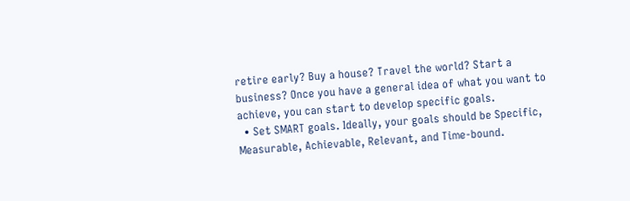retire early? Buy a house? Travel the world? Start a business? Once you have a general idea of what you want to achieve, you can start to develop specific goals.
  • Set SMART goals. Ideally, your goals should be Specific, Measurable, Achievable, Relevant, and Time-bound.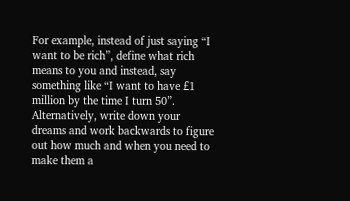For example, instead of just saying “I want to be rich”, define what rich means to you and instead, say something like “I want to have £1 million by the time I turn 50”. Alternatively, write down your dreams and work backwards to figure out how much and when you need to make them a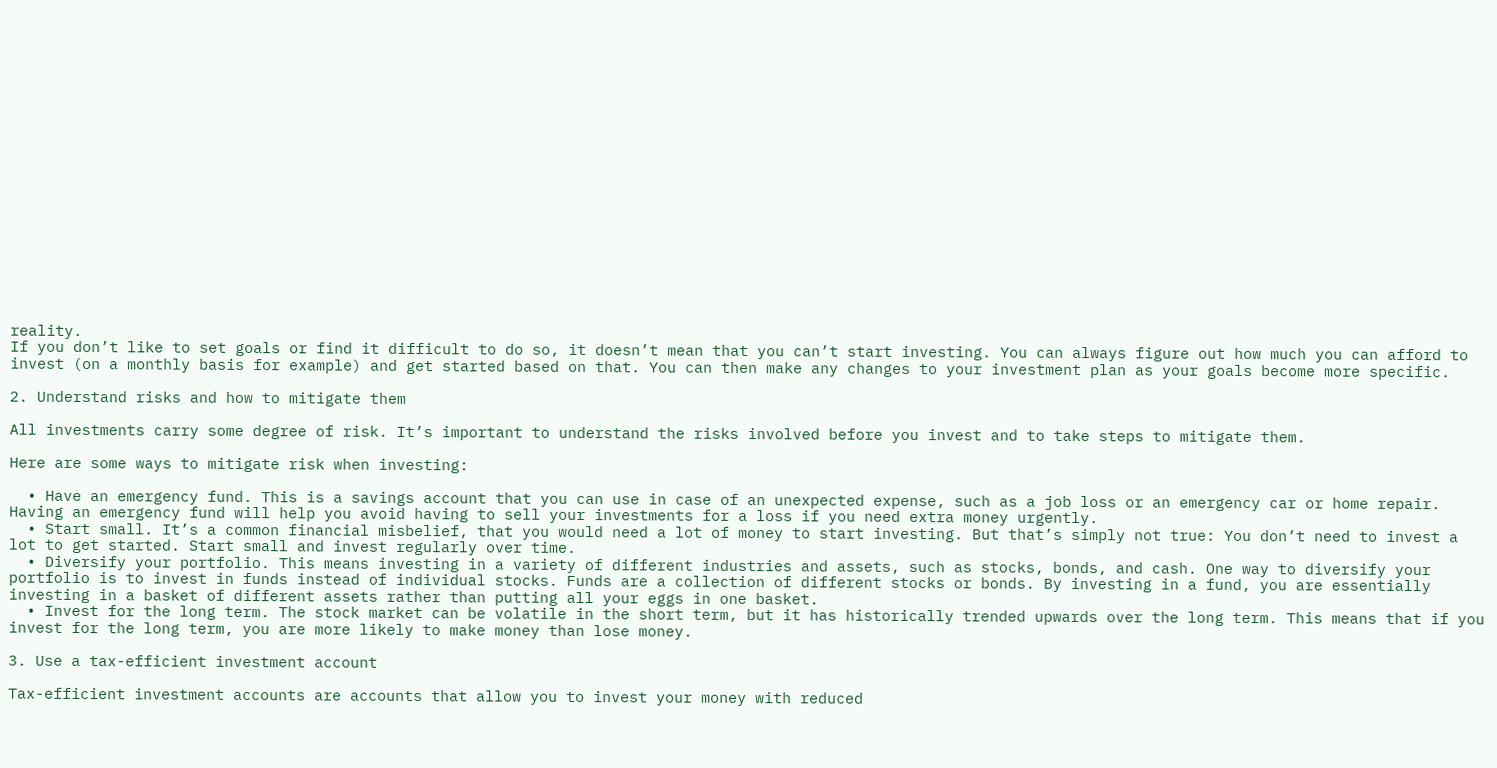reality.
If you don’t like to set goals or find it difficult to do so, it doesn’t mean that you can’t start investing. You can always figure out how much you can afford to invest (on a monthly basis for example) and get started based on that. You can then make any changes to your investment plan as your goals become more specific.

2. Understand risks and how to mitigate them

All investments carry some degree of risk. It’s important to understand the risks involved before you invest and to take steps to mitigate them.

Here are some ways to mitigate risk when investing:

  • Have an emergency fund. This is a savings account that you can use in case of an unexpected expense, such as a job loss or an emergency car or home repair. Having an emergency fund will help you avoid having to sell your investments for a loss if you need extra money urgently.
  • Start small. It’s a common financial misbelief, that you would need a lot of money to start investing. But that’s simply not true: You don’t need to invest a lot to get started. Start small and invest regularly over time.
  • Diversify your portfolio. This means investing in a variety of different industries and assets, such as stocks, bonds, and cash. One way to diversify your portfolio is to invest in funds instead of individual stocks. Funds are a collection of different stocks or bonds. By investing in a fund, you are essentially investing in a basket of different assets rather than putting all your eggs in one basket.
  • Invest for the long term. The stock market can be volatile in the short term, but it has historically trended upwards over the long term. This means that if you invest for the long term, you are more likely to make money than lose money.

3. Use a tax-efficient investment account

Tax-efficient investment accounts are accounts that allow you to invest your money with reduced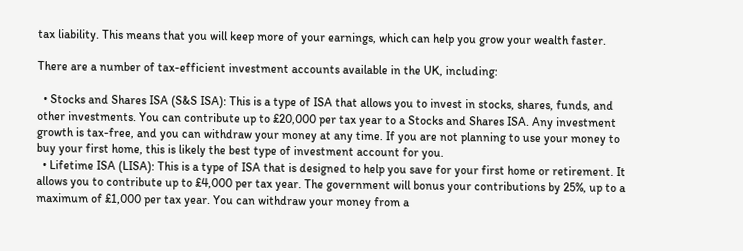tax liability. This means that you will keep more of your earnings, which can help you grow your wealth faster.

There are a number of tax-efficient investment accounts available in the UK, including:

  • Stocks and Shares ISA (S&S ISA): This is a type of ISA that allows you to invest in stocks, shares, funds, and other investments. You can contribute up to £20,000 per tax year to a Stocks and Shares ISA. Any investment growth is tax-free, and you can withdraw your money at any time. If you are not planning to use your money to buy your first home, this is likely the best type of investment account for you.
  • Lifetime ISA (LISA): This is a type of ISA that is designed to help you save for your first home or retirement. It allows you to contribute up to £4,000 per tax year. The government will bonus your contributions by 25%, up to a maximum of £1,000 per tax year. You can withdraw your money from a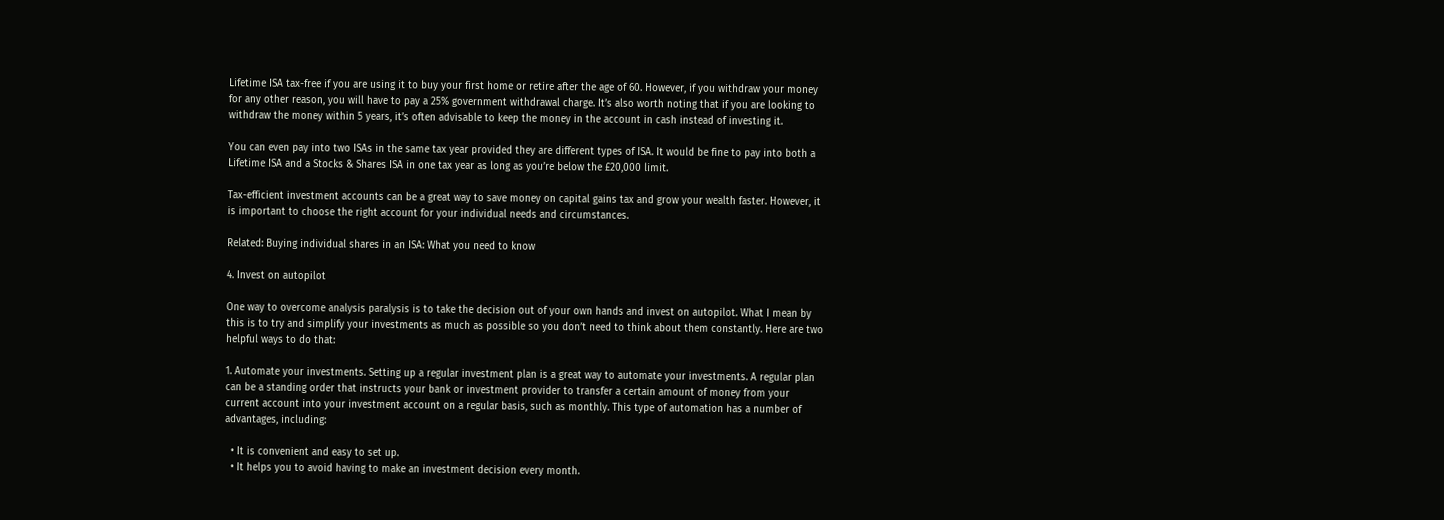Lifetime ISA tax-free if you are using it to buy your first home or retire after the age of 60. However, if you withdraw your money for any other reason, you will have to pay a 25% government withdrawal charge. It’s also worth noting that if you are looking to withdraw the money within 5 years, it’s often advisable to keep the money in the account in cash instead of investing it.

You can even pay into two ISAs in the same tax year provided they are different types of ISA. It would be fine to pay into both a Lifetime ISA and a Stocks & Shares ISA in one tax year as long as you’re below the £20,000 limit.

Tax-efficient investment accounts can be a great way to save money on capital gains tax and grow your wealth faster. However, it is important to choose the right account for your individual needs and circumstances.

Related: Buying individual shares in an ISA: What you need to know

4. Invest on autopilot

One way to overcome analysis paralysis is to take the decision out of your own hands and invest on autopilot. What I mean by this is to try and simplify your investments as much as possible so you don’t need to think about them constantly. Here are two helpful ways to do that:

1. Automate your investments. Setting up a regular investment plan is a great way to automate your investments. A regular plan can be a standing order that instructs your bank or investment provider to transfer a certain amount of money from your current account into your investment account on a regular basis, such as monthly. This type of automation has a number of advantages, including:

  • It is convenient and easy to set up.
  • It helps you to avoid having to make an investment decision every month.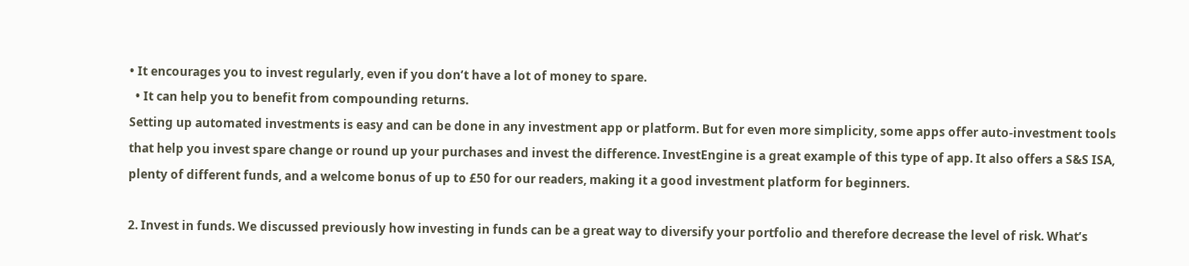• It encourages you to invest regularly, even if you don’t have a lot of money to spare.
  • It can help you to benefit from compounding returns.
Setting up automated investments is easy and can be done in any investment app or platform. But for even more simplicity, some apps offer auto-investment tools that help you invest spare change or round up your purchases and invest the difference. InvestEngine is a great example of this type of app. It also offers a S&S ISA, plenty of different funds, and a welcome bonus of up to £50 for our readers, making it a good investment platform for beginners.

2. Invest in funds. We discussed previously how investing in funds can be a great way to diversify your portfolio and therefore decrease the level of risk. What’s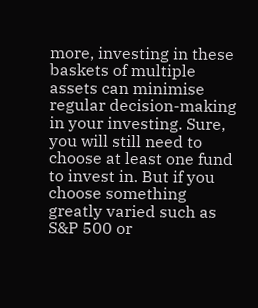more, investing in these baskets of multiple assets can minimise regular decision-making in your investing. Sure, you will still need to choose at least one fund to invest in. But if you choose something greatly varied such as S&P 500 or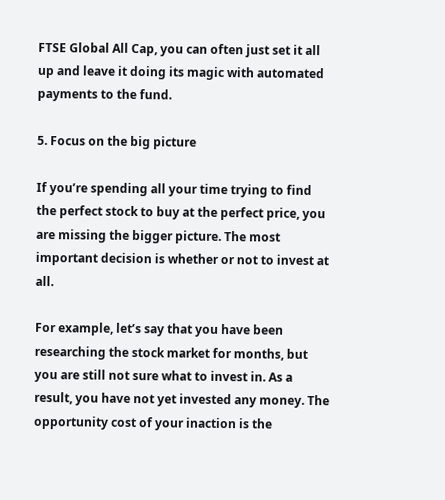FTSE Global All Cap, you can often just set it all up and leave it doing its magic with automated payments to the fund.

5. Focus on the big picture

If you’re spending all your time trying to find the perfect stock to buy at the perfect price, you are missing the bigger picture. The most important decision is whether or not to invest at all.

For example, let’s say that you have been researching the stock market for months, but you are still not sure what to invest in. As a result, you have not yet invested any money. The opportunity cost of your inaction is the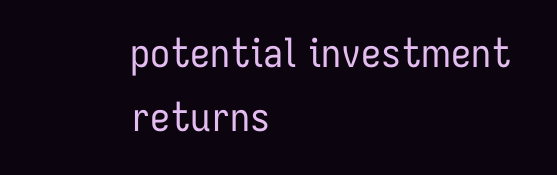potential investment returns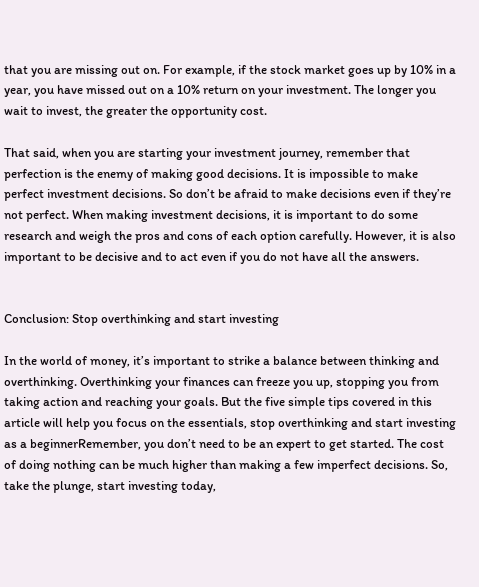that you are missing out on. For example, if the stock market goes up by 10% in a year, you have missed out on a 10% return on your investment. The longer you wait to invest, the greater the opportunity cost.

That said, when you are starting your investment journey, remember that perfection is the enemy of making good decisions. It is impossible to make perfect investment decisions. So don’t be afraid to make decisions even if they’re not perfect. When making investment decisions, it is important to do some research and weigh the pros and cons of each option carefully. However, it is also important to be decisive and to act even if you do not have all the answers.


Conclusion: Stop overthinking and start investing

In the world of money, it’s important to strike a balance between thinking and overthinking. Overthinking your finances can freeze you up, stopping you from taking action and reaching your goals. But the five simple tips covered in this article will help you focus on the essentials, stop overthinking and start investing as a beginnerRemember, you don’t need to be an expert to get started. The cost of doing nothing can be much higher than making a few imperfect decisions. So, take the plunge, start investing today,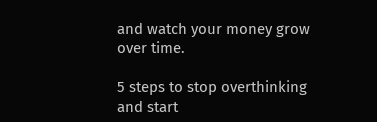and watch your money grow over time.

5 steps to stop overthinking and start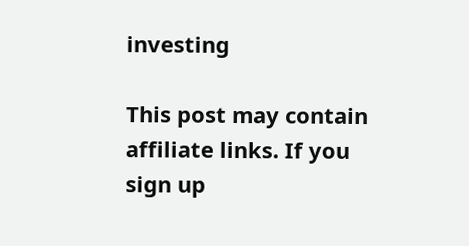investing

This post may contain affiliate links. If you sign up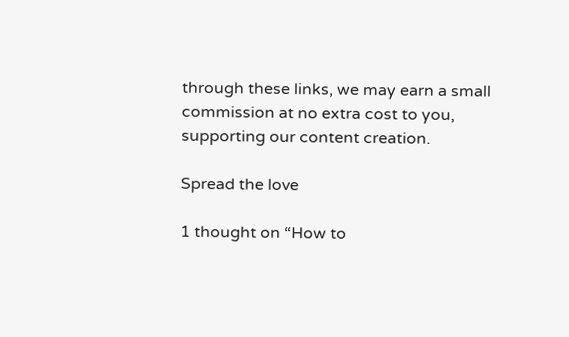through these links, we may earn a small commission at no extra cost to you, supporting our content creation.

Spread the love

1 thought on “How to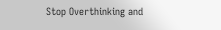Stop Overthinking and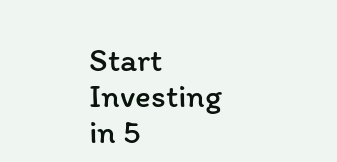Start Investing in 5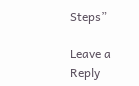Steps”

Leave a Reply